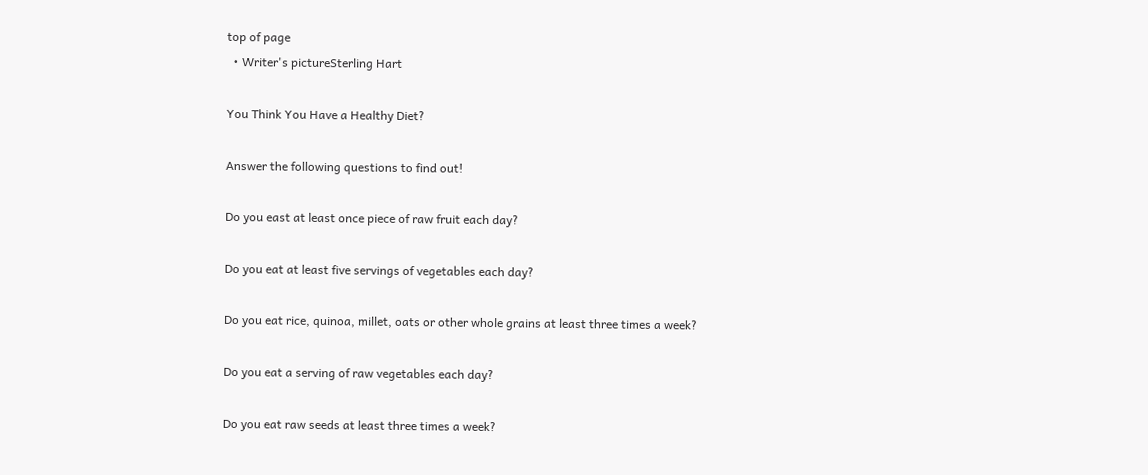top of page
  • Writer's pictureSterling Hart

You Think You Have a Healthy Diet?

Answer the following questions to find out!

Do you east at least once piece of raw fruit each day?

Do you eat at least five servings of vegetables each day?

Do you eat rice, quinoa, millet, oats or other whole grains at least three times a week?

Do you eat a serving of raw vegetables each day?

Do you eat raw seeds at least three times a week?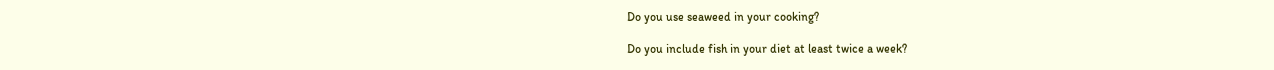Do you use seaweed in your cooking?

Do you include fish in your diet at least twice a week?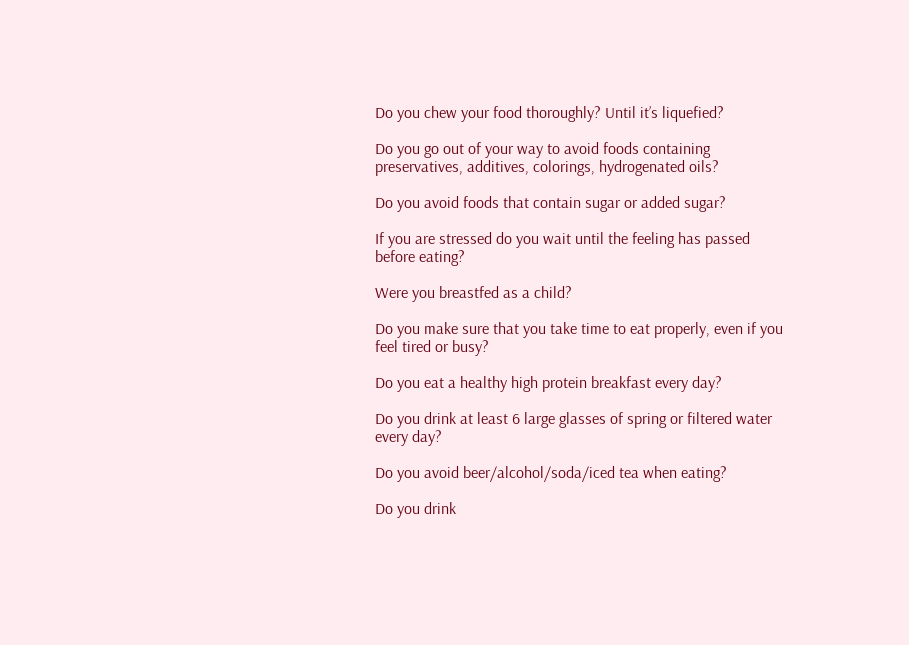Do you chew your food thoroughly? Until it’s liquefied?

Do you go out of your way to avoid foods containing preservatives, additives, colorings, hydrogenated oils?

Do you avoid foods that contain sugar or added sugar?

If you are stressed do you wait until the feeling has passed before eating?

Were you breastfed as a child?

Do you make sure that you take time to eat properly, even if you feel tired or busy?

Do you eat a healthy high protein breakfast every day?

Do you drink at least 6 large glasses of spring or filtered water every day?

Do you avoid beer/alcohol/soda/iced tea when eating?

Do you drink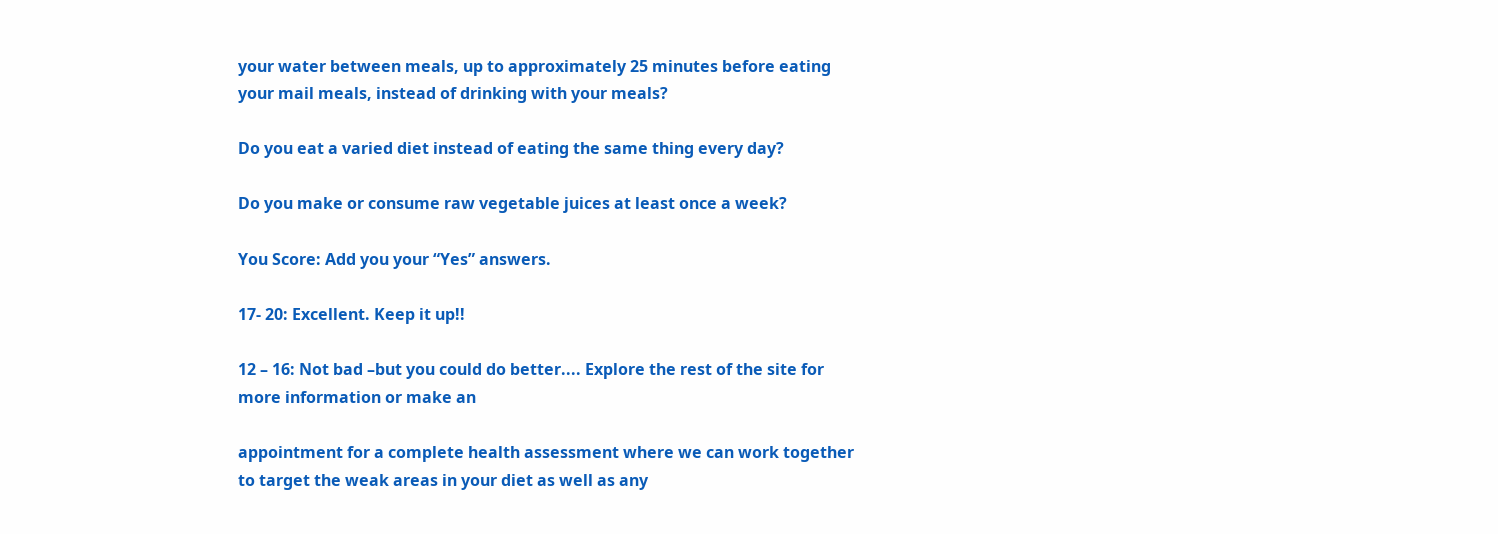your water between meals, up to approximately 25 minutes before eating your mail meals, instead of drinking with your meals?

Do you eat a varied diet instead of eating the same thing every day?

Do you make or consume raw vegetable juices at least once a week?

You Score: Add you your “Yes” answers.

17- 20: Excellent. Keep it up!!

12 – 16: Not bad –but you could do better.... Explore the rest of the site for more information or make an

appointment for a complete health assessment where we can work together to target the weak areas in your diet as well as any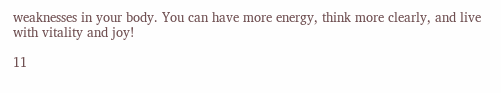weaknesses in your body. You can have more energy, think more clearly, and live with vitality and joy!

11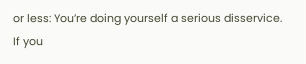or less: You’re doing yourself a serious disservice. If you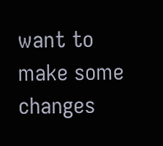want to make some changes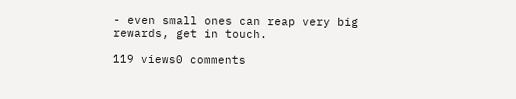- even small ones can reap very big rewards, get in touch.

119 views0 comments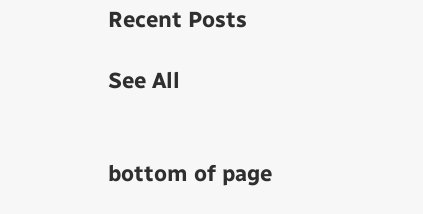Recent Posts

See All


bottom of page